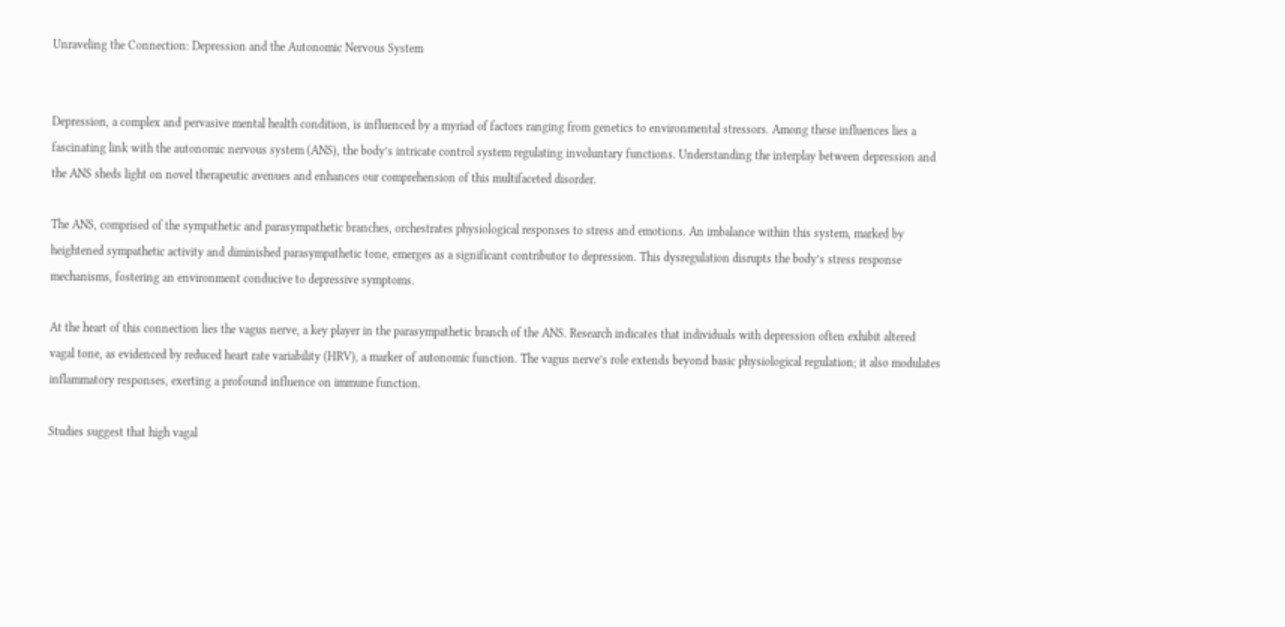Unraveling the Connection: Depression and the Autonomic Nervous System


Depression, a complex and pervasive mental health condition, is influenced by a myriad of factors ranging from genetics to environmental stressors. Among these influences lies a fascinating link with the autonomic nervous system (ANS), the body’s intricate control system regulating involuntary functions. Understanding the interplay between depression and the ANS sheds light on novel therapeutic avenues and enhances our comprehension of this multifaceted disorder.

The ANS, comprised of the sympathetic and parasympathetic branches, orchestrates physiological responses to stress and emotions. An imbalance within this system, marked by heightened sympathetic activity and diminished parasympathetic tone, emerges as a significant contributor to depression. This dysregulation disrupts the body’s stress response mechanisms, fostering an environment conducive to depressive symptoms.

At the heart of this connection lies the vagus nerve, a key player in the parasympathetic branch of the ANS. Research indicates that individuals with depression often exhibit altered vagal tone, as evidenced by reduced heart rate variability (HRV), a marker of autonomic function. The vagus nerve’s role extends beyond basic physiological regulation; it also modulates inflammatory responses, exerting a profound influence on immune function.

Studies suggest that high vagal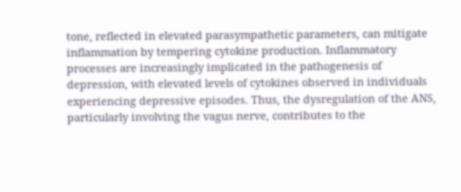tone, reflected in elevated parasympathetic parameters, can mitigate inflammation by tempering cytokine production. Inflammatory processes are increasingly implicated in the pathogenesis of depression, with elevated levels of cytokines observed in individuals experiencing depressive episodes. Thus, the dysregulation of the ANS, particularly involving the vagus nerve, contributes to the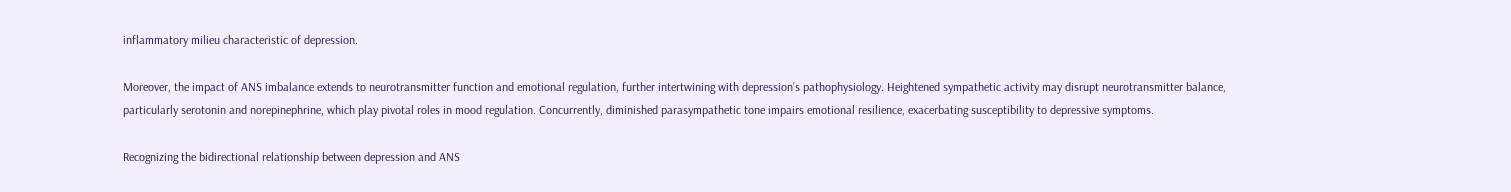inflammatory milieu characteristic of depression.

Moreover, the impact of ANS imbalance extends to neurotransmitter function and emotional regulation, further intertwining with depression’s pathophysiology. Heightened sympathetic activity may disrupt neurotransmitter balance, particularly serotonin and norepinephrine, which play pivotal roles in mood regulation. Concurrently, diminished parasympathetic tone impairs emotional resilience, exacerbating susceptibility to depressive symptoms.

Recognizing the bidirectional relationship between depression and ANS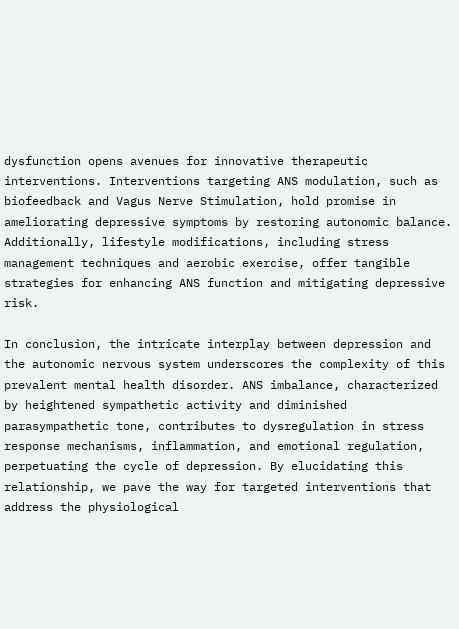dysfunction opens avenues for innovative therapeutic interventions. Interventions targeting ANS modulation, such as biofeedback and Vagus Nerve Stimulation, hold promise in ameliorating depressive symptoms by restoring autonomic balance. Additionally, lifestyle modifications, including stress management techniques and aerobic exercise, offer tangible strategies for enhancing ANS function and mitigating depressive risk.

In conclusion, the intricate interplay between depression and the autonomic nervous system underscores the complexity of this prevalent mental health disorder. ANS imbalance, characterized by heightened sympathetic activity and diminished parasympathetic tone, contributes to dysregulation in stress response mechanisms, inflammation, and emotional regulation, perpetuating the cycle of depression. By elucidating this relationship, we pave the way for targeted interventions that address the physiological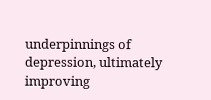underpinnings of depression, ultimately improving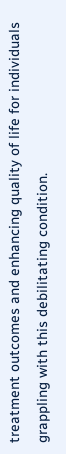treatment outcomes and enhancing quality of life for individuals grappling with this debilitating condition.